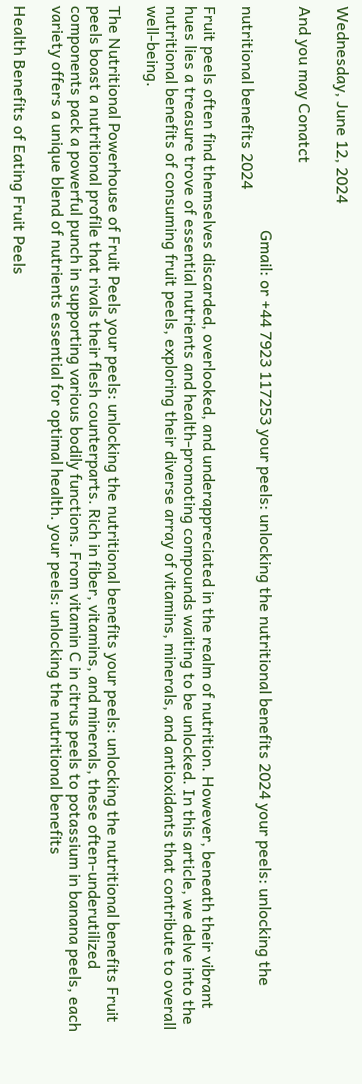Wednesday, June 12, 2024

And you may Conatct

                                                        Gmail: or +44 7923 117253 your peels: unlocking the nutritional benefits 2024 your peels: unlocking the nutritional benefits 2024

Fruit peels often find themselves discarded, overlooked, and underappreciated in the realm of nutrition. However, beneath their vibrant hues lies a treasure trove of essential nutrients and health-promoting compounds waiting to be unlocked. In this article, we delve into the nutritional benefits of consuming fruit peels, exploring their diverse array of vitamins, minerals, and antioxidants that contribute to overall well-being.

The Nutritional Powerhouse of Fruit Peels your peels: unlocking the nutritional benefits your peels: unlocking the nutritional benefits Fruit peels boast a nutritional profile that rivals their flesh counterparts. Rich in fiber, vitamins, and minerals, these often-underutilized components pack a powerful punch in supporting various bodily functions. From vitamin C in citrus peels to potassium in banana peels, each variety offers a unique blend of nutrients essential for optimal health. your peels: unlocking the nutritional benefits

Health Benefits of Eating Fruit Peels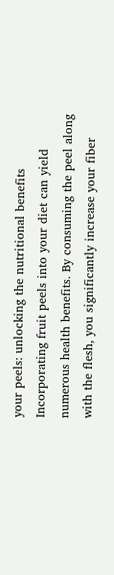your peels: unlocking the nutritional benefits Incorporating fruit peels into your diet can yield numerous health benefits. By consuming the peel along with the flesh, you significantly increase your fiber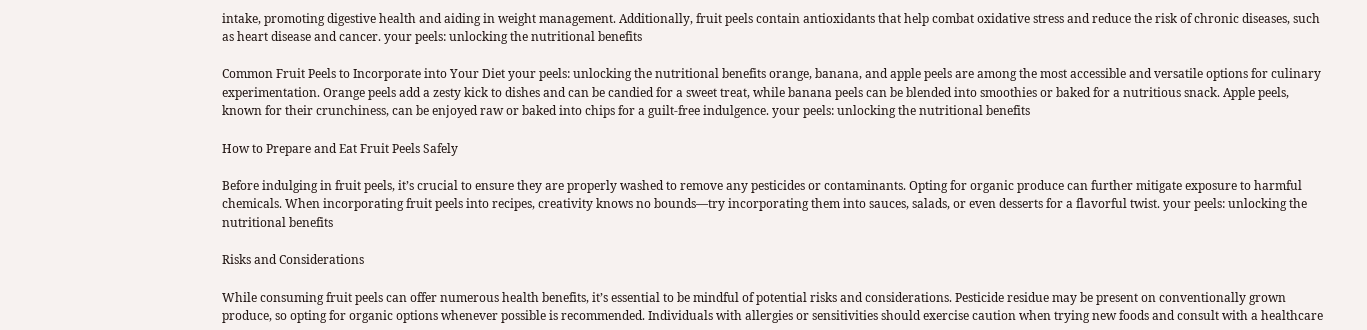intake, promoting digestive health and aiding in weight management. Additionally, fruit peels contain antioxidants that help combat oxidative stress and reduce the risk of chronic diseases, such as heart disease and cancer. your peels: unlocking the nutritional benefits

Common Fruit Peels to Incorporate into Your Diet your peels: unlocking the nutritional benefits orange, banana, and apple peels are among the most accessible and versatile options for culinary experimentation. Orange peels add a zesty kick to dishes and can be candied for a sweet treat, while banana peels can be blended into smoothies or baked for a nutritious snack. Apple peels, known for their crunchiness, can be enjoyed raw or baked into chips for a guilt-free indulgence. your peels: unlocking the nutritional benefits

How to Prepare and Eat Fruit Peels Safely

Before indulging in fruit peels, it’s crucial to ensure they are properly washed to remove any pesticides or contaminants. Opting for organic produce can further mitigate exposure to harmful chemicals. When incorporating fruit peels into recipes, creativity knows no bounds—try incorporating them into sauces, salads, or even desserts for a flavorful twist. your peels: unlocking the nutritional benefits

Risks and Considerations

While consuming fruit peels can offer numerous health benefits, it’s essential to be mindful of potential risks and considerations. Pesticide residue may be present on conventionally grown produce, so opting for organic options whenever possible is recommended. Individuals with allergies or sensitivities should exercise caution when trying new foods and consult with a healthcare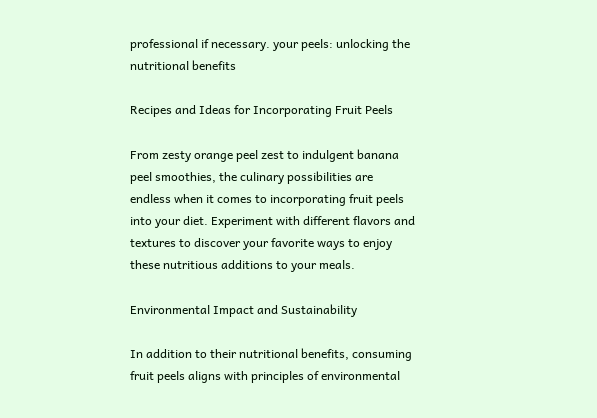professional if necessary. your peels: unlocking the nutritional benefits

Recipes and Ideas for Incorporating Fruit Peels

From zesty orange peel zest to indulgent banana peel smoothies, the culinary possibilities are endless when it comes to incorporating fruit peels into your diet. Experiment with different flavors and textures to discover your favorite ways to enjoy these nutritious additions to your meals.

Environmental Impact and Sustainability

In addition to their nutritional benefits, consuming fruit peels aligns with principles of environmental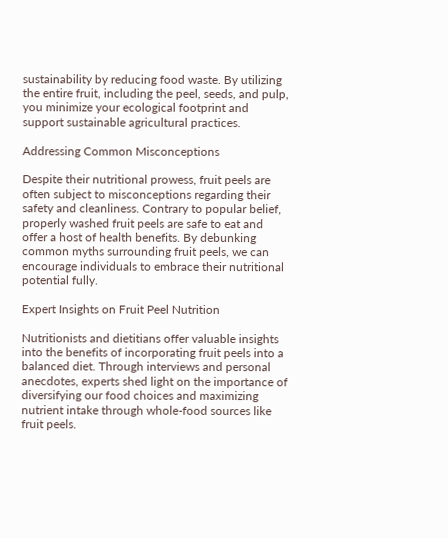sustainability by reducing food waste. By utilizing the entire fruit, including the peel, seeds, and pulp, you minimize your ecological footprint and support sustainable agricultural practices.

Addressing Common Misconceptions

Despite their nutritional prowess, fruit peels are often subject to misconceptions regarding their safety and cleanliness. Contrary to popular belief, properly washed fruit peels are safe to eat and offer a host of health benefits. By debunking common myths surrounding fruit peels, we can encourage individuals to embrace their nutritional potential fully.

Expert Insights on Fruit Peel Nutrition

Nutritionists and dietitians offer valuable insights into the benefits of incorporating fruit peels into a balanced diet. Through interviews and personal anecdotes, experts shed light on the importance of diversifying our food choices and maximizing nutrient intake through whole-food sources like fruit peels.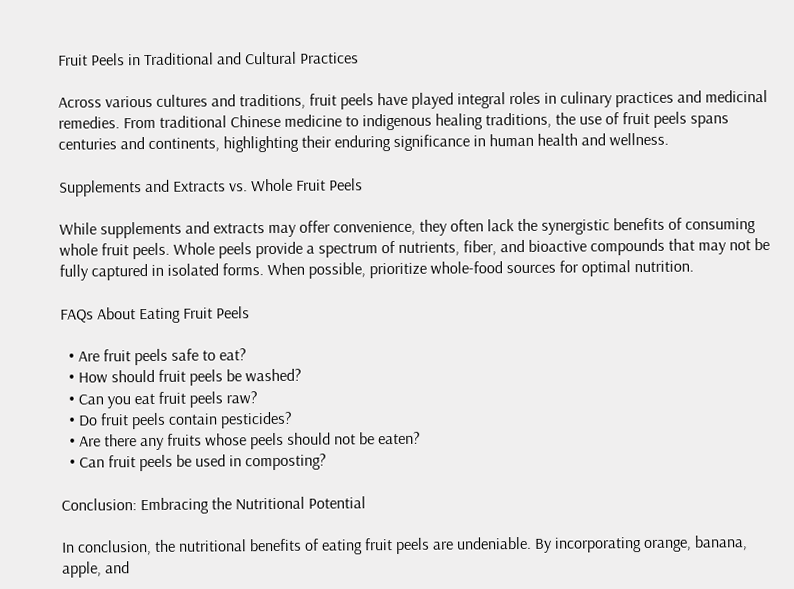Fruit Peels in Traditional and Cultural Practices

Across various cultures and traditions, fruit peels have played integral roles in culinary practices and medicinal remedies. From traditional Chinese medicine to indigenous healing traditions, the use of fruit peels spans centuries and continents, highlighting their enduring significance in human health and wellness.

Supplements and Extracts vs. Whole Fruit Peels

While supplements and extracts may offer convenience, they often lack the synergistic benefits of consuming whole fruit peels. Whole peels provide a spectrum of nutrients, fiber, and bioactive compounds that may not be fully captured in isolated forms. When possible, prioritize whole-food sources for optimal nutrition.

FAQs About Eating Fruit Peels

  • Are fruit peels safe to eat?
  • How should fruit peels be washed?
  • Can you eat fruit peels raw?
  • Do fruit peels contain pesticides?
  • Are there any fruits whose peels should not be eaten?
  • Can fruit peels be used in composting?

Conclusion: Embracing the Nutritional Potential

In conclusion, the nutritional benefits of eating fruit peels are undeniable. By incorporating orange, banana, apple, and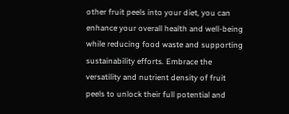other fruit peels into your diet, you can enhance your overall health and well-being while reducing food waste and supporting sustainability efforts. Embrace the versatility and nutrient density of fruit peels to unlock their full potential and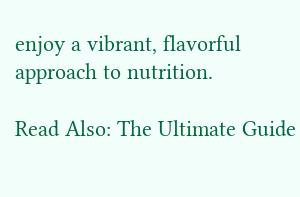enjoy a vibrant, flavorful approach to nutrition.

Read Also: The Ultimate Guide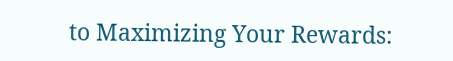to Maximizing Your Rewards: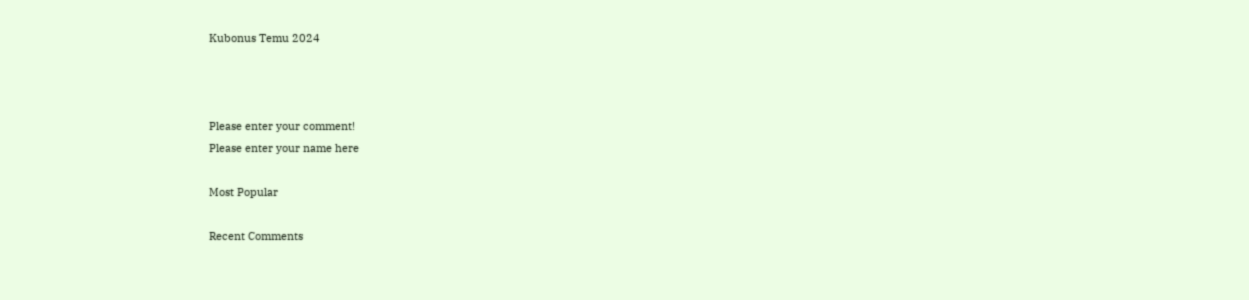Kubonus Temu 2024



Please enter your comment!
Please enter your name here

Most Popular

Recent Comments